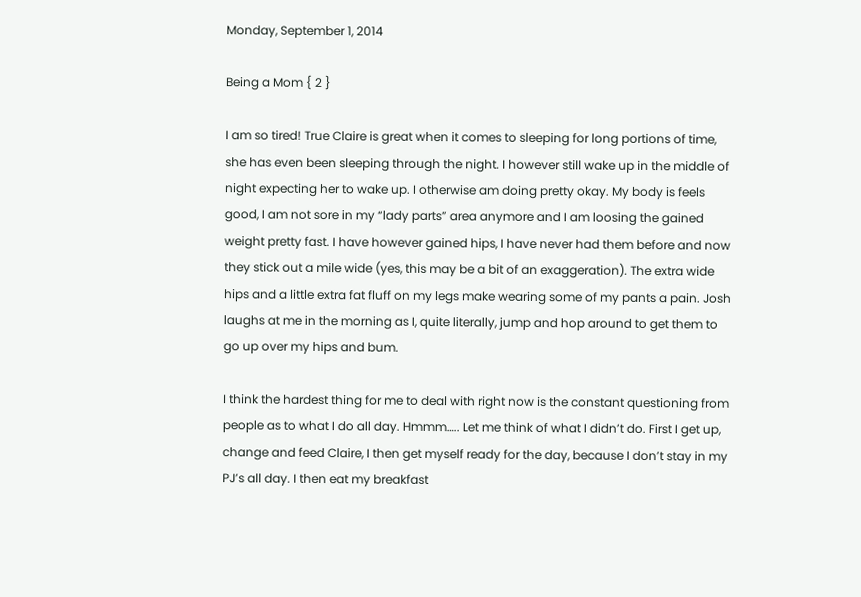Monday, September 1, 2014

Being a Mom { 2 }

I am so tired! True Claire is great when it comes to sleeping for long portions of time, she has even been sleeping through the night. I however still wake up in the middle of night expecting her to wake up. I otherwise am doing pretty okay. My body is feels good, I am not sore in my “lady parts” area anymore and I am loosing the gained weight pretty fast. I have however gained hips, I have never had them before and now they stick out a mile wide (yes, this may be a bit of an exaggeration). The extra wide hips and a little extra fat fluff on my legs make wearing some of my pants a pain. Josh laughs at me in the morning as I, quite literally, jump and hop around to get them to go up over my hips and bum.

I think the hardest thing for me to deal with right now is the constant questioning from people as to what I do all day. Hmmm….. Let me think of what I didn’t do. First I get up, change and feed Claire, I then get myself ready for the day, because I don’t stay in my PJ’s all day. I then eat my breakfast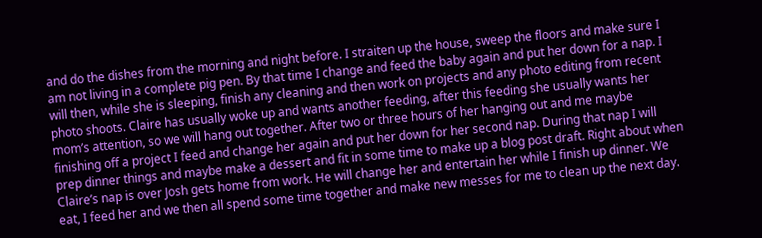and do the dishes from the morning and night before. I straiten up the house, sweep the floors and make sure I am not living in a complete pig pen. By that time I change and feed the baby again and put her down for a nap. I will then, while she is sleeping, finish any cleaning and then work on projects and any photo editing from recent photo shoots. Claire has usually woke up and wants another feeding, after this feeding she usually wants her mom’s attention, so we will hang out together. After two or three hours of her hanging out and me maybe finishing off a project I feed and change her again and put her down for her second nap. During that nap I will prep dinner things and maybe make a dessert and fit in some time to make up a blog post draft. Right about when Claire’s nap is over Josh gets home from work. He will change her and entertain her while I finish up dinner. We eat, I feed her and we then all spend some time together and make new messes for me to clean up the next day.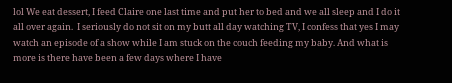lol We eat dessert, I feed Claire one last time and put her to bed and we all sleep and I do it all over again.  I seriously do not sit on my butt all day watching TV, I confess that yes I may watch an episode of a show while I am stuck on the couch feeding my baby. And what is more is there have been a few days where I have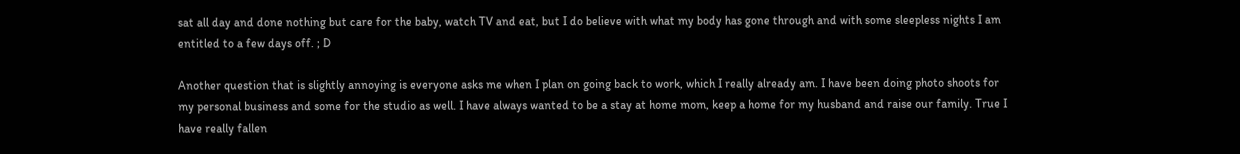sat all day and done nothing but care for the baby, watch TV and eat, but I do believe with what my body has gone through and with some sleepless nights I am entitled to a few days off. ; D

Another question that is slightly annoying is everyone asks me when I plan on going back to work, which I really already am. I have been doing photo shoots for my personal business and some for the studio as well. I have always wanted to be a stay at home mom, keep a home for my husband and raise our family. True I have really fallen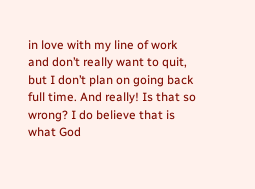in love with my line of work and don’t really want to quit, but I don’t plan on going back full time. And really! Is that so wrong? I do believe that is what God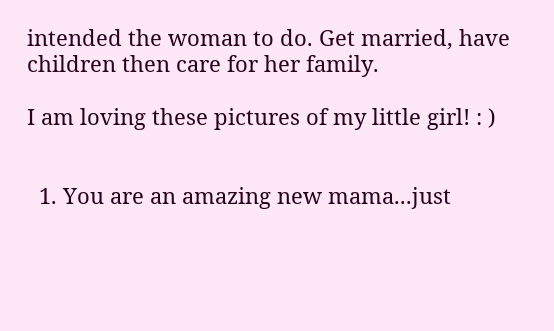intended the woman to do. Get married, have children then care for her family.

I am loving these pictures of my little girl! : )


  1. You are an amazing new mama...just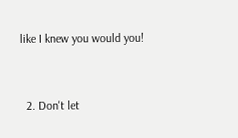like I knew you would you!


  2. Don't let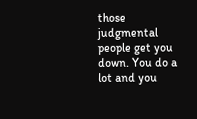those judgmental people get you down. You do a lot and you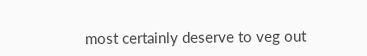most certainly deserve to veg out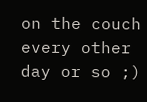on the couch every other day or so ;)